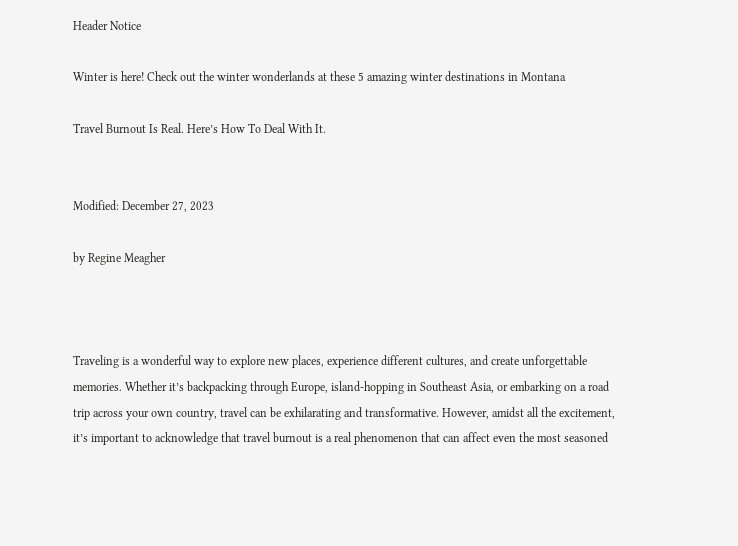Header Notice

Winter is here! Check out the winter wonderlands at these 5 amazing winter destinations in Montana

Travel Burnout Is Real. Here’s How To Deal With It.


Modified: December 27, 2023

by Regine Meagher



Traveling is a wonderful way to explore new places, experience different cultures, and create unforgettable memories. Whether it’s backpacking through Europe, island-hopping in Southeast Asia, or embarking on a road trip across your own country, travel can be exhilarating and transformative. However, amidst all the excitement, it’s important to acknowledge that travel burnout is a real phenomenon that can affect even the most seasoned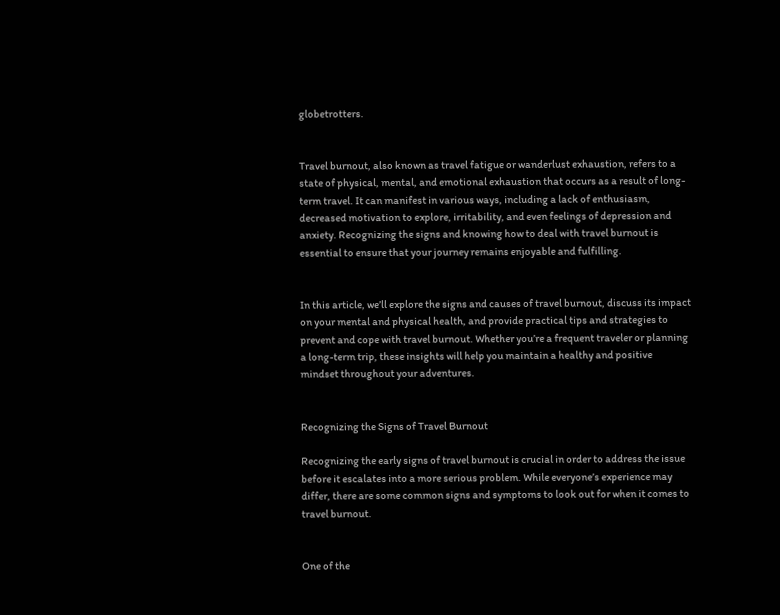globetrotters.


Travel burnout, also known as travel fatigue or wanderlust exhaustion, refers to a state of physical, mental, and emotional exhaustion that occurs as a result of long-term travel. It can manifest in various ways, including a lack of enthusiasm, decreased motivation to explore, irritability, and even feelings of depression and anxiety. Recognizing the signs and knowing how to deal with travel burnout is essential to ensure that your journey remains enjoyable and fulfilling.


In this article, we’ll explore the signs and causes of travel burnout, discuss its impact on your mental and physical health, and provide practical tips and strategies to prevent and cope with travel burnout. Whether you’re a frequent traveler or planning a long-term trip, these insights will help you maintain a healthy and positive mindset throughout your adventures.


Recognizing the Signs of Travel Burnout

Recognizing the early signs of travel burnout is crucial in order to address the issue before it escalates into a more serious problem. While everyone’s experience may differ, there are some common signs and symptoms to look out for when it comes to travel burnout.


One of the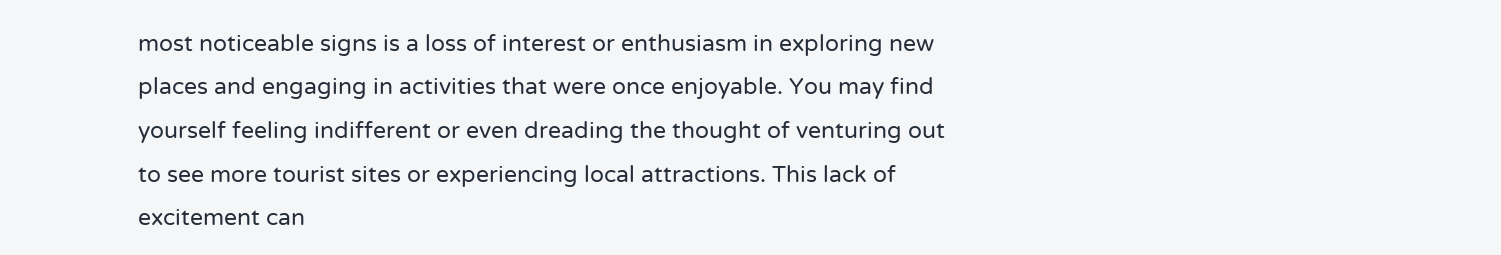most noticeable signs is a loss of interest or enthusiasm in exploring new places and engaging in activities that were once enjoyable. You may find yourself feeling indifferent or even dreading the thought of venturing out to see more tourist sites or experiencing local attractions. This lack of excitement can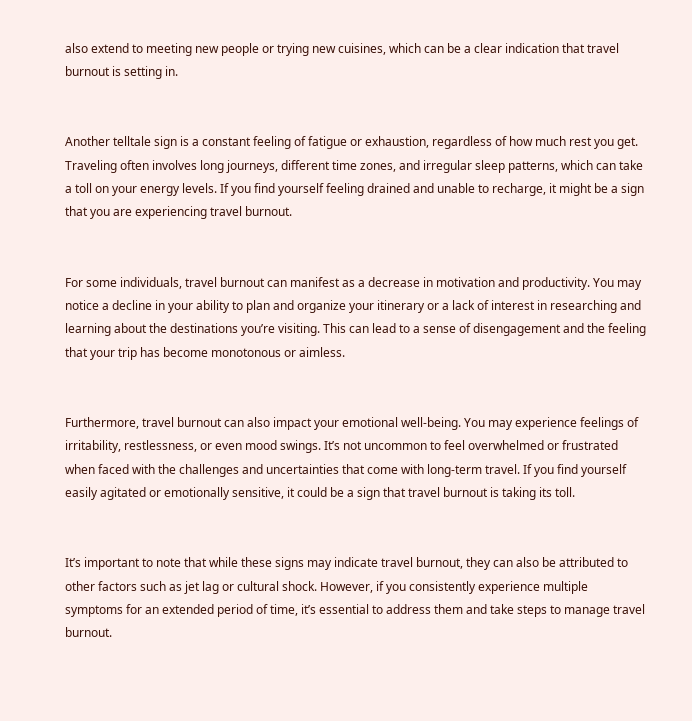also extend to meeting new people or trying new cuisines, which can be a clear indication that travel burnout is setting in.


Another telltale sign is a constant feeling of fatigue or exhaustion, regardless of how much rest you get. Traveling often involves long journeys, different time zones, and irregular sleep patterns, which can take a toll on your energy levels. If you find yourself feeling drained and unable to recharge, it might be a sign that you are experiencing travel burnout.


For some individuals, travel burnout can manifest as a decrease in motivation and productivity. You may notice a decline in your ability to plan and organize your itinerary or a lack of interest in researching and learning about the destinations you’re visiting. This can lead to a sense of disengagement and the feeling that your trip has become monotonous or aimless.


Furthermore, travel burnout can also impact your emotional well-being. You may experience feelings of irritability, restlessness, or even mood swings. It’s not uncommon to feel overwhelmed or frustrated when faced with the challenges and uncertainties that come with long-term travel. If you find yourself easily agitated or emotionally sensitive, it could be a sign that travel burnout is taking its toll.


It’s important to note that while these signs may indicate travel burnout, they can also be attributed to other factors such as jet lag or cultural shock. However, if you consistently experience multiple symptoms for an extended period of time, it’s essential to address them and take steps to manage travel burnout.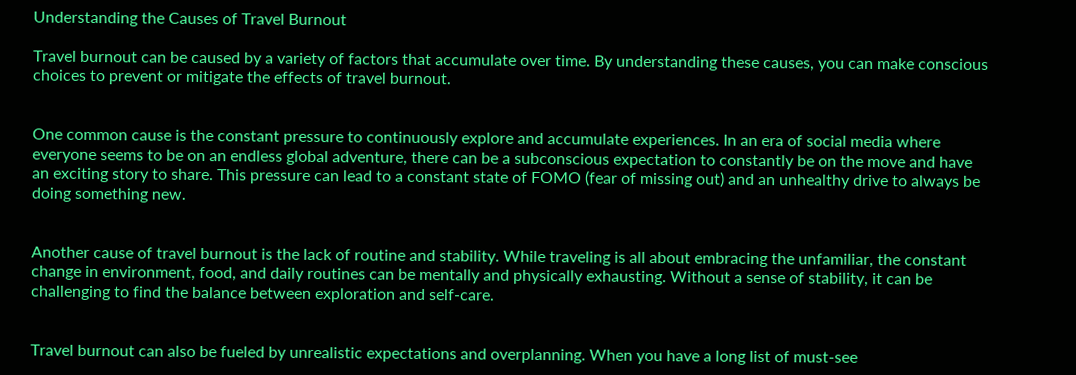Understanding the Causes of Travel Burnout

Travel burnout can be caused by a variety of factors that accumulate over time. By understanding these causes, you can make conscious choices to prevent or mitigate the effects of travel burnout.


One common cause is the constant pressure to continuously explore and accumulate experiences. In an era of social media where everyone seems to be on an endless global adventure, there can be a subconscious expectation to constantly be on the move and have an exciting story to share. This pressure can lead to a constant state of FOMO (fear of missing out) and an unhealthy drive to always be doing something new.


Another cause of travel burnout is the lack of routine and stability. While traveling is all about embracing the unfamiliar, the constant change in environment, food, and daily routines can be mentally and physically exhausting. Without a sense of stability, it can be challenging to find the balance between exploration and self-care.


Travel burnout can also be fueled by unrealistic expectations and overplanning. When you have a long list of must-see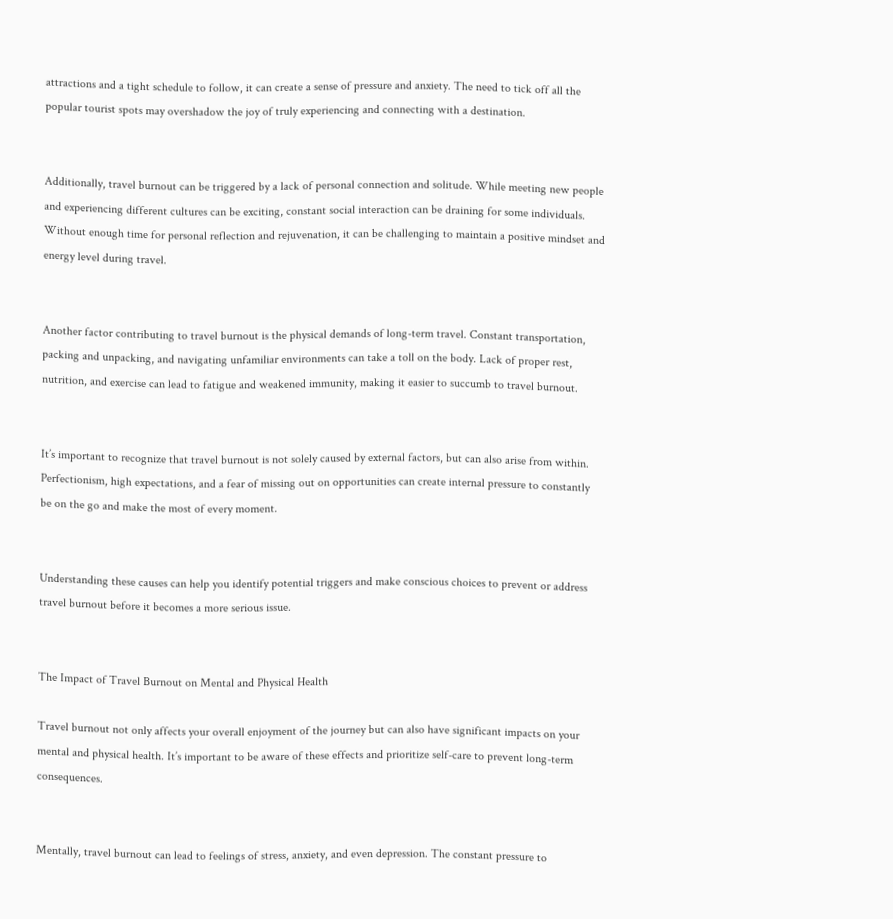attractions and a tight schedule to follow, it can create a sense of pressure and anxiety. The need to tick off all the popular tourist spots may overshadow the joy of truly experiencing and connecting with a destination.


Additionally, travel burnout can be triggered by a lack of personal connection and solitude. While meeting new people and experiencing different cultures can be exciting, constant social interaction can be draining for some individuals. Without enough time for personal reflection and rejuvenation, it can be challenging to maintain a positive mindset and energy level during travel.


Another factor contributing to travel burnout is the physical demands of long-term travel. Constant transportation, packing and unpacking, and navigating unfamiliar environments can take a toll on the body. Lack of proper rest, nutrition, and exercise can lead to fatigue and weakened immunity, making it easier to succumb to travel burnout.


It’s important to recognize that travel burnout is not solely caused by external factors, but can also arise from within. Perfectionism, high expectations, and a fear of missing out on opportunities can create internal pressure to constantly be on the go and make the most of every moment.


Understanding these causes can help you identify potential triggers and make conscious choices to prevent or address travel burnout before it becomes a more serious issue.


The Impact of Travel Burnout on Mental and Physical Health

Travel burnout not only affects your overall enjoyment of the journey but can also have significant impacts on your mental and physical health. It’s important to be aware of these effects and prioritize self-care to prevent long-term consequences.


Mentally, travel burnout can lead to feelings of stress, anxiety, and even depression. The constant pressure to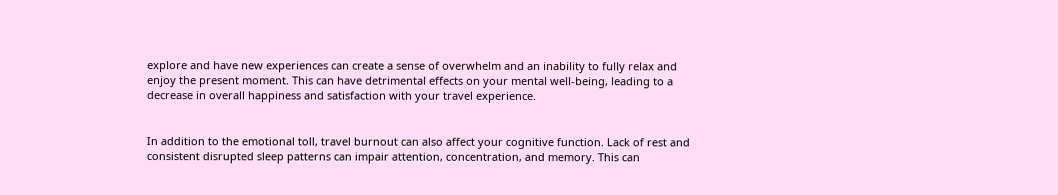explore and have new experiences can create a sense of overwhelm and an inability to fully relax and enjoy the present moment. This can have detrimental effects on your mental well-being, leading to a decrease in overall happiness and satisfaction with your travel experience.


In addition to the emotional toll, travel burnout can also affect your cognitive function. Lack of rest and consistent disrupted sleep patterns can impair attention, concentration, and memory. This can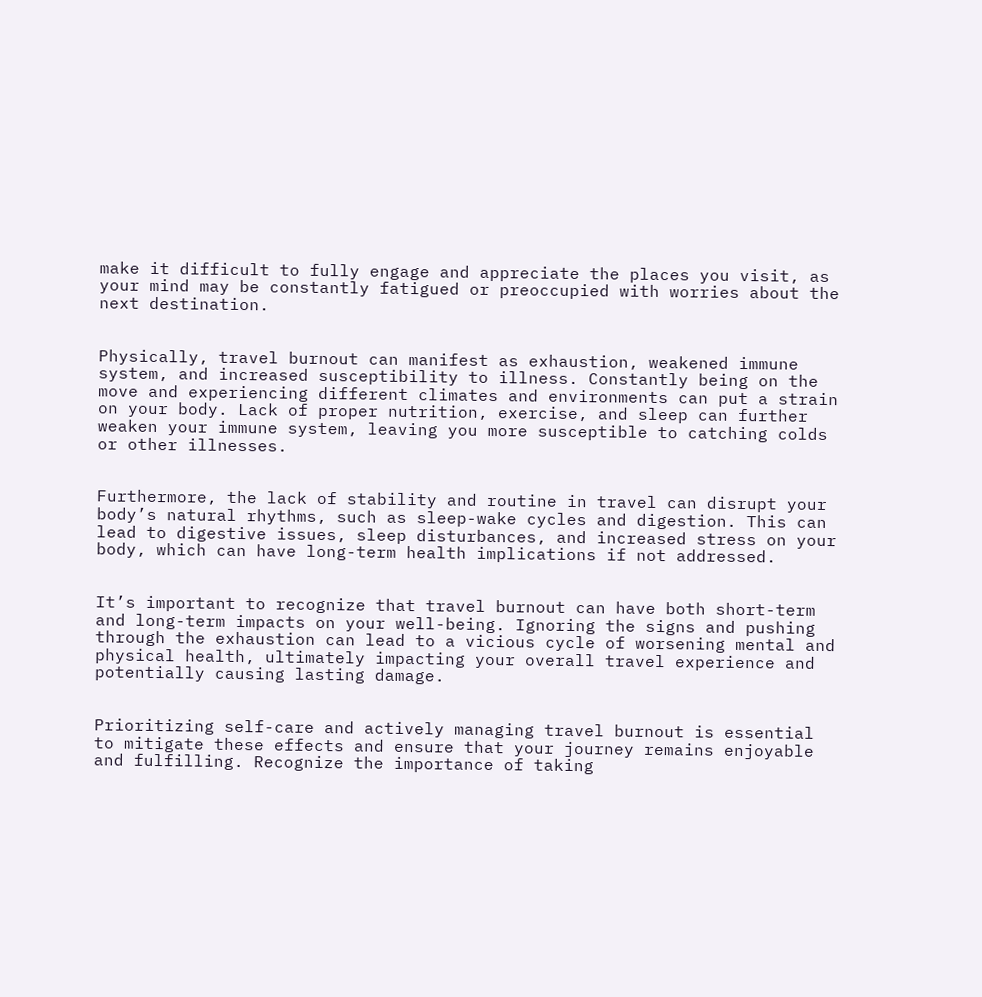make it difficult to fully engage and appreciate the places you visit, as your mind may be constantly fatigued or preoccupied with worries about the next destination.


Physically, travel burnout can manifest as exhaustion, weakened immune system, and increased susceptibility to illness. Constantly being on the move and experiencing different climates and environments can put a strain on your body. Lack of proper nutrition, exercise, and sleep can further weaken your immune system, leaving you more susceptible to catching colds or other illnesses.


Furthermore, the lack of stability and routine in travel can disrupt your body’s natural rhythms, such as sleep-wake cycles and digestion. This can lead to digestive issues, sleep disturbances, and increased stress on your body, which can have long-term health implications if not addressed.


It’s important to recognize that travel burnout can have both short-term and long-term impacts on your well-being. Ignoring the signs and pushing through the exhaustion can lead to a vicious cycle of worsening mental and physical health, ultimately impacting your overall travel experience and potentially causing lasting damage.


Prioritizing self-care and actively managing travel burnout is essential to mitigate these effects and ensure that your journey remains enjoyable and fulfilling. Recognize the importance of taking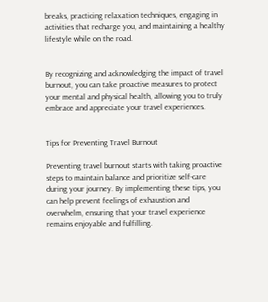breaks, practicing relaxation techniques, engaging in activities that recharge you, and maintaining a healthy lifestyle while on the road.


By recognizing and acknowledging the impact of travel burnout, you can take proactive measures to protect your mental and physical health, allowing you to truly embrace and appreciate your travel experiences.


Tips for Preventing Travel Burnout

Preventing travel burnout starts with taking proactive steps to maintain balance and prioritize self-care during your journey. By implementing these tips, you can help prevent feelings of exhaustion and overwhelm, ensuring that your travel experience remains enjoyable and fulfilling.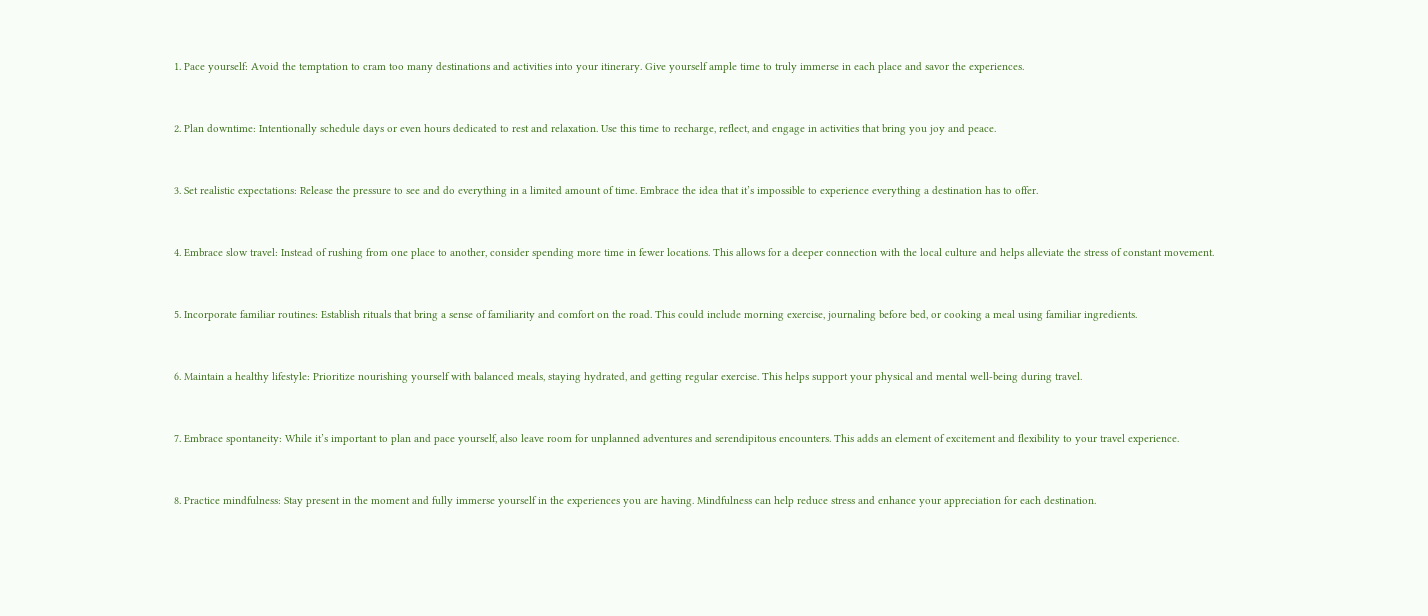1. Pace yourself: Avoid the temptation to cram too many destinations and activities into your itinerary. Give yourself ample time to truly immerse in each place and savor the experiences.


2. Plan downtime: Intentionally schedule days or even hours dedicated to rest and relaxation. Use this time to recharge, reflect, and engage in activities that bring you joy and peace.


3. Set realistic expectations: Release the pressure to see and do everything in a limited amount of time. Embrace the idea that it’s impossible to experience everything a destination has to offer.


4. Embrace slow travel: Instead of rushing from one place to another, consider spending more time in fewer locations. This allows for a deeper connection with the local culture and helps alleviate the stress of constant movement.


5. Incorporate familiar routines: Establish rituals that bring a sense of familiarity and comfort on the road. This could include morning exercise, journaling before bed, or cooking a meal using familiar ingredients.


6. Maintain a healthy lifestyle: Prioritize nourishing yourself with balanced meals, staying hydrated, and getting regular exercise. This helps support your physical and mental well-being during travel.


7. Embrace spontaneity: While it’s important to plan and pace yourself, also leave room for unplanned adventures and serendipitous encounters. This adds an element of excitement and flexibility to your travel experience.


8. Practice mindfulness: Stay present in the moment and fully immerse yourself in the experiences you are having. Mindfulness can help reduce stress and enhance your appreciation for each destination.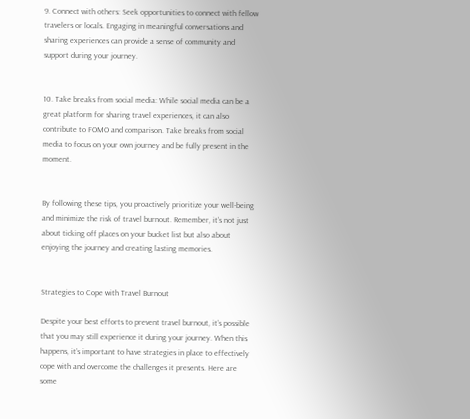9. Connect with others: Seek opportunities to connect with fellow travelers or locals. Engaging in meaningful conversations and sharing experiences can provide a sense of community and support during your journey.


10. Take breaks from social media: While social media can be a great platform for sharing travel experiences, it can also contribute to FOMO and comparison. Take breaks from social media to focus on your own journey and be fully present in the moment.


By following these tips, you proactively prioritize your well-being and minimize the risk of travel burnout. Remember, it’s not just about ticking off places on your bucket list but also about enjoying the journey and creating lasting memories.


Strategies to Cope with Travel Burnout

Despite your best efforts to prevent travel burnout, it’s possible that you may still experience it during your journey. When this happens, it’s important to have strategies in place to effectively cope with and overcome the challenges it presents. Here are some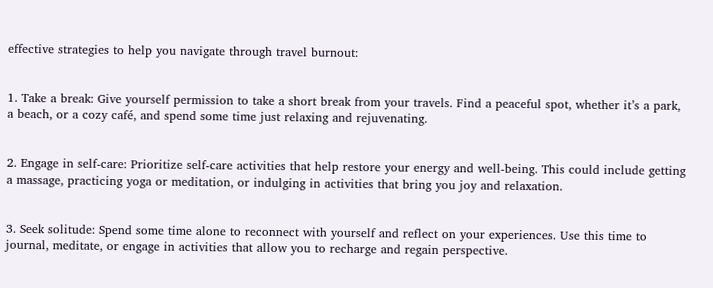effective strategies to help you navigate through travel burnout:


1. Take a break: Give yourself permission to take a short break from your travels. Find a peaceful spot, whether it’s a park, a beach, or a cozy café, and spend some time just relaxing and rejuvenating.


2. Engage in self-care: Prioritize self-care activities that help restore your energy and well-being. This could include getting a massage, practicing yoga or meditation, or indulging in activities that bring you joy and relaxation.


3. Seek solitude: Spend some time alone to reconnect with yourself and reflect on your experiences. Use this time to journal, meditate, or engage in activities that allow you to recharge and regain perspective.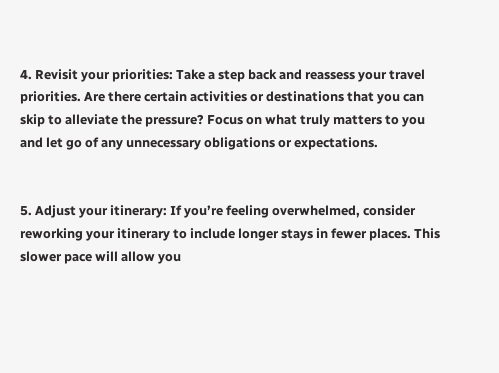4. Revisit your priorities: Take a step back and reassess your travel priorities. Are there certain activities or destinations that you can skip to alleviate the pressure? Focus on what truly matters to you and let go of any unnecessary obligations or expectations.


5. Adjust your itinerary: If you’re feeling overwhelmed, consider reworking your itinerary to include longer stays in fewer places. This slower pace will allow you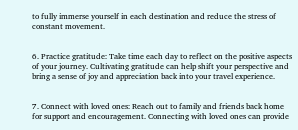to fully immerse yourself in each destination and reduce the stress of constant movement.


6. Practice gratitude: Take time each day to reflect on the positive aspects of your journey. Cultivating gratitude can help shift your perspective and bring a sense of joy and appreciation back into your travel experience.


7. Connect with loved ones: Reach out to family and friends back home for support and encouragement. Connecting with loved ones can provide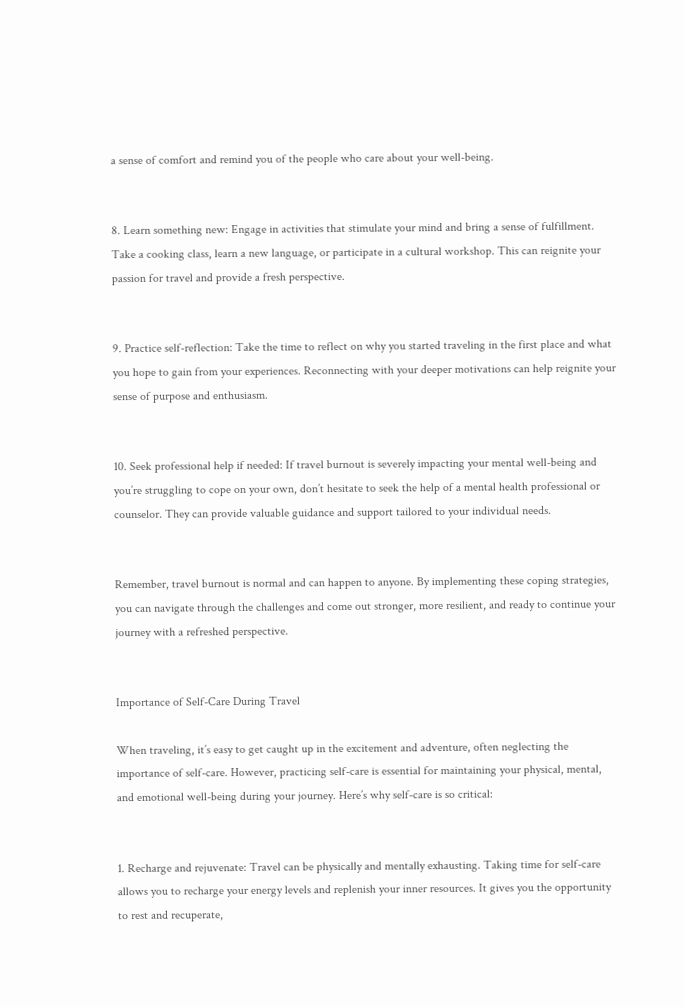a sense of comfort and remind you of the people who care about your well-being.


8. Learn something new: Engage in activities that stimulate your mind and bring a sense of fulfillment. Take a cooking class, learn a new language, or participate in a cultural workshop. This can reignite your passion for travel and provide a fresh perspective.


9. Practice self-reflection: Take the time to reflect on why you started traveling in the first place and what you hope to gain from your experiences. Reconnecting with your deeper motivations can help reignite your sense of purpose and enthusiasm.


10. Seek professional help if needed: If travel burnout is severely impacting your mental well-being and you’re struggling to cope on your own, don’t hesitate to seek the help of a mental health professional or counselor. They can provide valuable guidance and support tailored to your individual needs.


Remember, travel burnout is normal and can happen to anyone. By implementing these coping strategies, you can navigate through the challenges and come out stronger, more resilient, and ready to continue your journey with a refreshed perspective.


Importance of Self-Care During Travel

When traveling, it’s easy to get caught up in the excitement and adventure, often neglecting the importance of self-care. However, practicing self-care is essential for maintaining your physical, mental, and emotional well-being during your journey. Here’s why self-care is so critical:


1. Recharge and rejuvenate: Travel can be physically and mentally exhausting. Taking time for self-care allows you to recharge your energy levels and replenish your inner resources. It gives you the opportunity to rest and recuperate,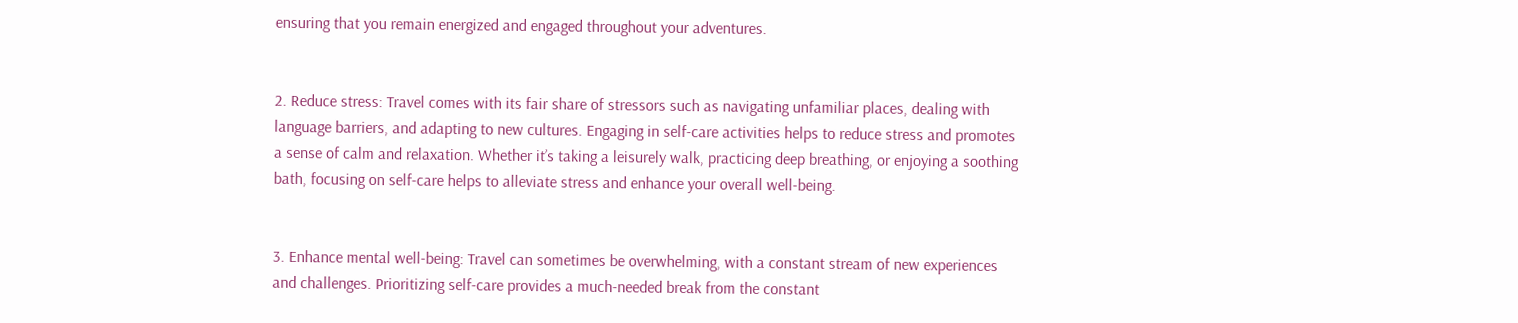ensuring that you remain energized and engaged throughout your adventures.


2. Reduce stress: Travel comes with its fair share of stressors such as navigating unfamiliar places, dealing with language barriers, and adapting to new cultures. Engaging in self-care activities helps to reduce stress and promotes a sense of calm and relaxation. Whether it’s taking a leisurely walk, practicing deep breathing, or enjoying a soothing bath, focusing on self-care helps to alleviate stress and enhance your overall well-being.


3. Enhance mental well-being: Travel can sometimes be overwhelming, with a constant stream of new experiences and challenges. Prioritizing self-care provides a much-needed break from the constant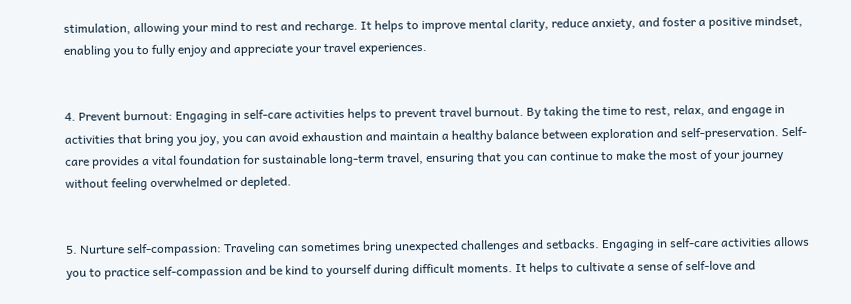stimulation, allowing your mind to rest and recharge. It helps to improve mental clarity, reduce anxiety, and foster a positive mindset, enabling you to fully enjoy and appreciate your travel experiences.


4. Prevent burnout: Engaging in self-care activities helps to prevent travel burnout. By taking the time to rest, relax, and engage in activities that bring you joy, you can avoid exhaustion and maintain a healthy balance between exploration and self-preservation. Self-care provides a vital foundation for sustainable long-term travel, ensuring that you can continue to make the most of your journey without feeling overwhelmed or depleted.


5. Nurture self-compassion: Traveling can sometimes bring unexpected challenges and setbacks. Engaging in self-care activities allows you to practice self-compassion and be kind to yourself during difficult moments. It helps to cultivate a sense of self-love and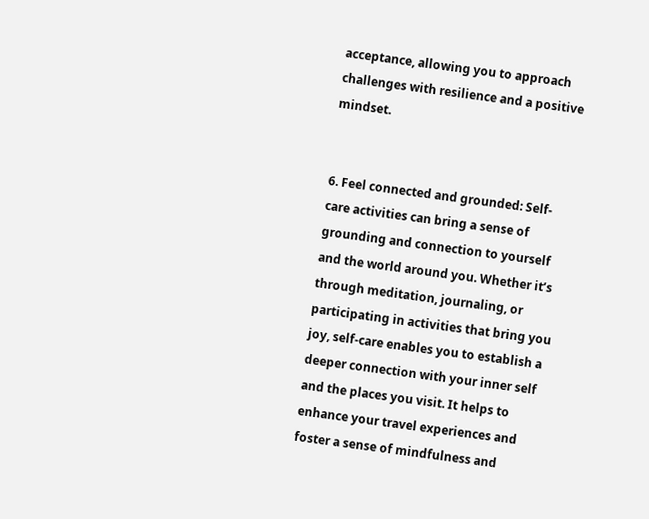acceptance, allowing you to approach challenges with resilience and a positive mindset.


6. Feel connected and grounded: Self-care activities can bring a sense of grounding and connection to yourself and the world around you. Whether it’s through meditation, journaling, or participating in activities that bring you joy, self-care enables you to establish a deeper connection with your inner self and the places you visit. It helps to enhance your travel experiences and foster a sense of mindfulness and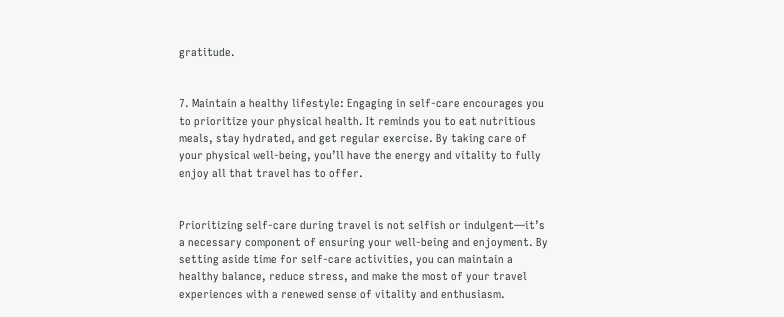gratitude.


7. Maintain a healthy lifestyle: Engaging in self-care encourages you to prioritize your physical health. It reminds you to eat nutritious meals, stay hydrated, and get regular exercise. By taking care of your physical well-being, you’ll have the energy and vitality to fully enjoy all that travel has to offer.


Prioritizing self-care during travel is not selfish or indulgent—it’s a necessary component of ensuring your well-being and enjoyment. By setting aside time for self-care activities, you can maintain a healthy balance, reduce stress, and make the most of your travel experiences with a renewed sense of vitality and enthusiasm.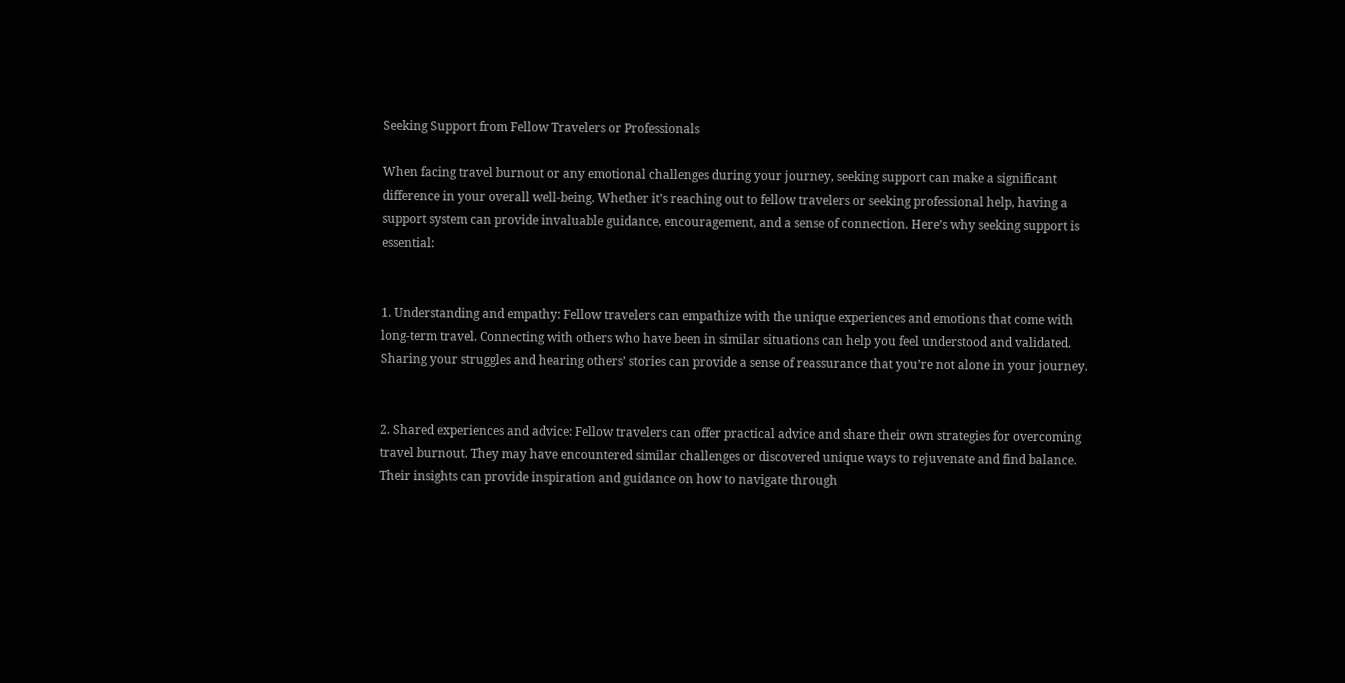Seeking Support from Fellow Travelers or Professionals

When facing travel burnout or any emotional challenges during your journey, seeking support can make a significant difference in your overall well-being. Whether it’s reaching out to fellow travelers or seeking professional help, having a support system can provide invaluable guidance, encouragement, and a sense of connection. Here’s why seeking support is essential:


1. Understanding and empathy: Fellow travelers can empathize with the unique experiences and emotions that come with long-term travel. Connecting with others who have been in similar situations can help you feel understood and validated. Sharing your struggles and hearing others’ stories can provide a sense of reassurance that you’re not alone in your journey.


2. Shared experiences and advice: Fellow travelers can offer practical advice and share their own strategies for overcoming travel burnout. They may have encountered similar challenges or discovered unique ways to rejuvenate and find balance. Their insights can provide inspiration and guidance on how to navigate through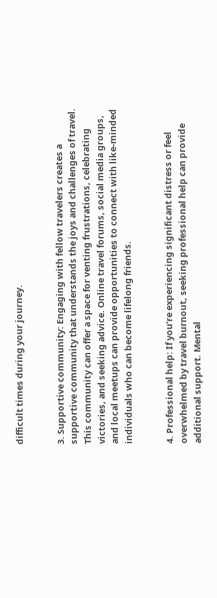difficult times during your journey.


3. Supportive community: Engaging with fellow travelers creates a supportive community that understands the joys and challenges of travel. This community can offer a space for venting frustrations, celebrating victories, and seeking advice. Online travel forums, social media groups, and local meetups can provide opportunities to connect with like-minded individuals who can become lifelong friends.


4. Professional help: If you’re experiencing significant distress or feel overwhelmed by travel burnout, seeking professional help can provide additional support. Mental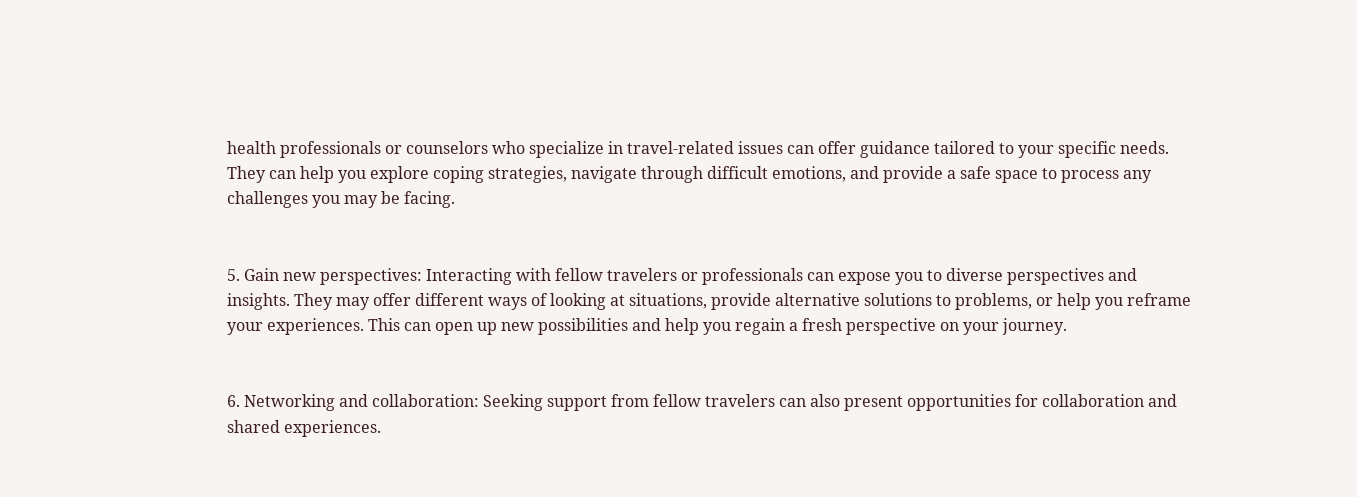health professionals or counselors who specialize in travel-related issues can offer guidance tailored to your specific needs. They can help you explore coping strategies, navigate through difficult emotions, and provide a safe space to process any challenges you may be facing.


5. Gain new perspectives: Interacting with fellow travelers or professionals can expose you to diverse perspectives and insights. They may offer different ways of looking at situations, provide alternative solutions to problems, or help you reframe your experiences. This can open up new possibilities and help you regain a fresh perspective on your journey.


6. Networking and collaboration: Seeking support from fellow travelers can also present opportunities for collaboration and shared experiences.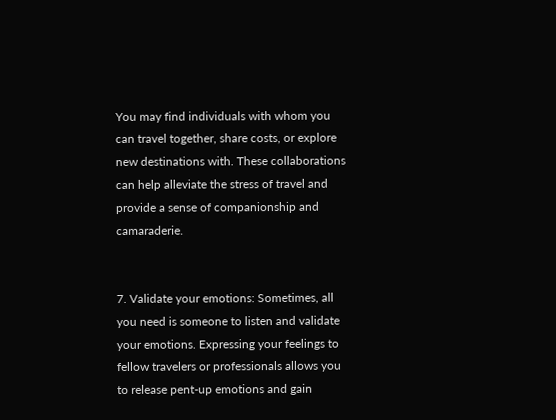You may find individuals with whom you can travel together, share costs, or explore new destinations with. These collaborations can help alleviate the stress of travel and provide a sense of companionship and camaraderie.


7. Validate your emotions: Sometimes, all you need is someone to listen and validate your emotions. Expressing your feelings to fellow travelers or professionals allows you to release pent-up emotions and gain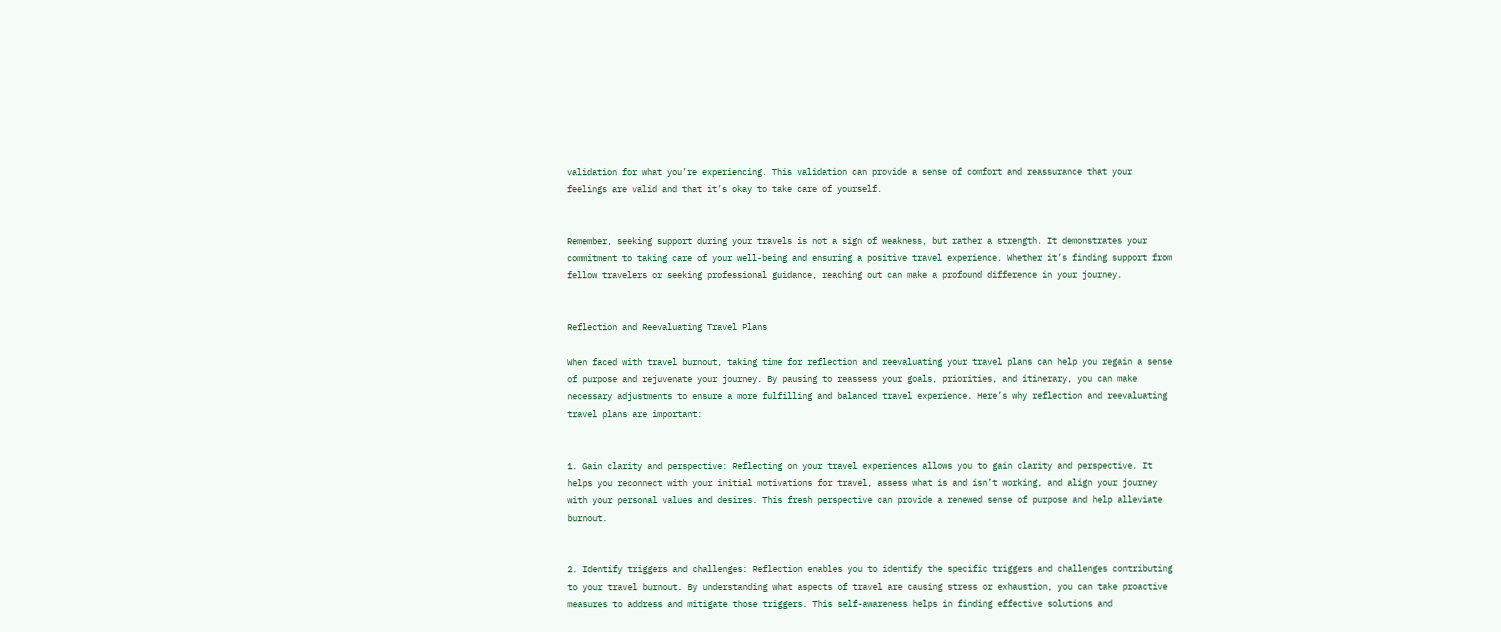validation for what you’re experiencing. This validation can provide a sense of comfort and reassurance that your feelings are valid and that it’s okay to take care of yourself.


Remember, seeking support during your travels is not a sign of weakness, but rather a strength. It demonstrates your commitment to taking care of your well-being and ensuring a positive travel experience. Whether it’s finding support from fellow travelers or seeking professional guidance, reaching out can make a profound difference in your journey.


Reflection and Reevaluating Travel Plans

When faced with travel burnout, taking time for reflection and reevaluating your travel plans can help you regain a sense of purpose and rejuvenate your journey. By pausing to reassess your goals, priorities, and itinerary, you can make necessary adjustments to ensure a more fulfilling and balanced travel experience. Here’s why reflection and reevaluating travel plans are important:


1. Gain clarity and perspective: Reflecting on your travel experiences allows you to gain clarity and perspective. It helps you reconnect with your initial motivations for travel, assess what is and isn’t working, and align your journey with your personal values and desires. This fresh perspective can provide a renewed sense of purpose and help alleviate burnout.


2. Identify triggers and challenges: Reflection enables you to identify the specific triggers and challenges contributing to your travel burnout. By understanding what aspects of travel are causing stress or exhaustion, you can take proactive measures to address and mitigate those triggers. This self-awareness helps in finding effective solutions and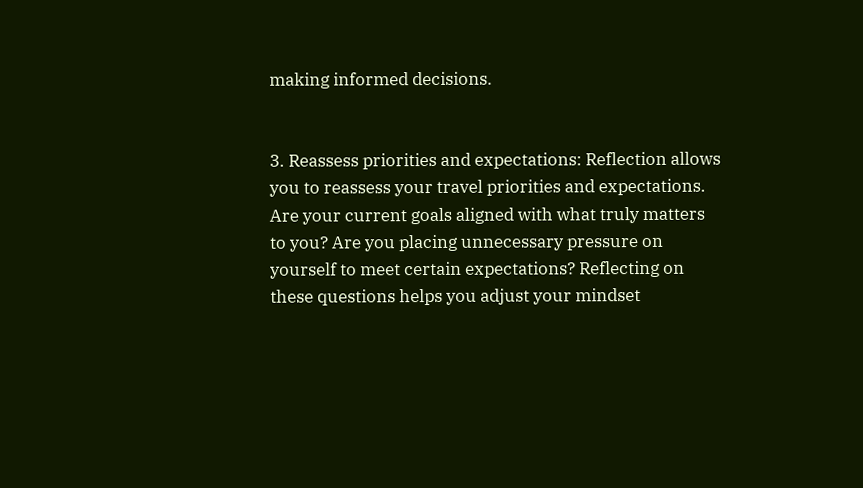making informed decisions.


3. Reassess priorities and expectations: Reflection allows you to reassess your travel priorities and expectations. Are your current goals aligned with what truly matters to you? Are you placing unnecessary pressure on yourself to meet certain expectations? Reflecting on these questions helps you adjust your mindset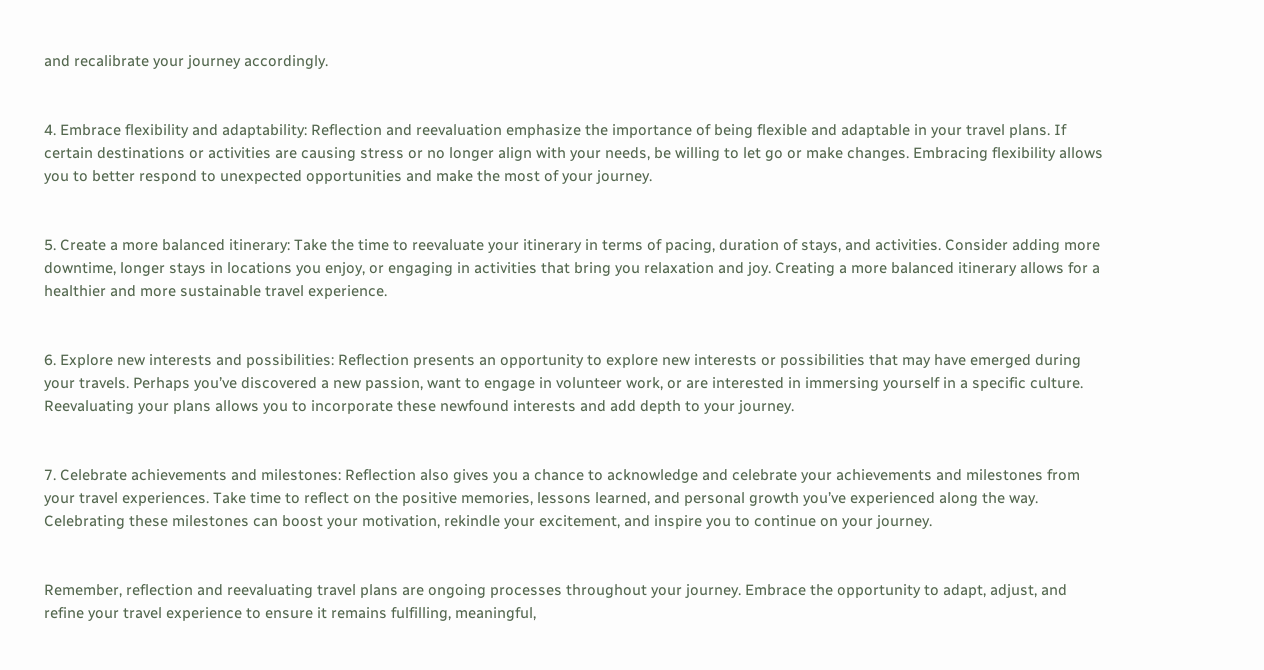and recalibrate your journey accordingly.


4. Embrace flexibility and adaptability: Reflection and reevaluation emphasize the importance of being flexible and adaptable in your travel plans. If certain destinations or activities are causing stress or no longer align with your needs, be willing to let go or make changes. Embracing flexibility allows you to better respond to unexpected opportunities and make the most of your journey.


5. Create a more balanced itinerary: Take the time to reevaluate your itinerary in terms of pacing, duration of stays, and activities. Consider adding more downtime, longer stays in locations you enjoy, or engaging in activities that bring you relaxation and joy. Creating a more balanced itinerary allows for a healthier and more sustainable travel experience.


6. Explore new interests and possibilities: Reflection presents an opportunity to explore new interests or possibilities that may have emerged during your travels. Perhaps you’ve discovered a new passion, want to engage in volunteer work, or are interested in immersing yourself in a specific culture. Reevaluating your plans allows you to incorporate these newfound interests and add depth to your journey.


7. Celebrate achievements and milestones: Reflection also gives you a chance to acknowledge and celebrate your achievements and milestones from your travel experiences. Take time to reflect on the positive memories, lessons learned, and personal growth you’ve experienced along the way. Celebrating these milestones can boost your motivation, rekindle your excitement, and inspire you to continue on your journey.


Remember, reflection and reevaluating travel plans are ongoing processes throughout your journey. Embrace the opportunity to adapt, adjust, and refine your travel experience to ensure it remains fulfilling, meaningful,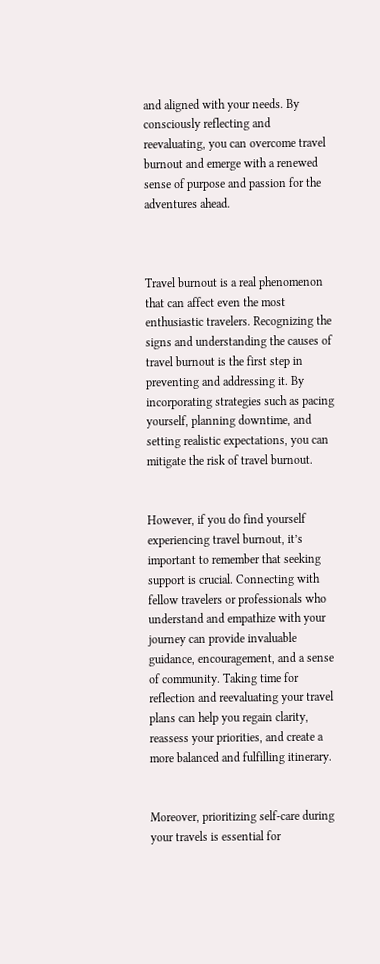and aligned with your needs. By consciously reflecting and reevaluating, you can overcome travel burnout and emerge with a renewed sense of purpose and passion for the adventures ahead.



Travel burnout is a real phenomenon that can affect even the most enthusiastic travelers. Recognizing the signs and understanding the causes of travel burnout is the first step in preventing and addressing it. By incorporating strategies such as pacing yourself, planning downtime, and setting realistic expectations, you can mitigate the risk of travel burnout.


However, if you do find yourself experiencing travel burnout, it’s important to remember that seeking support is crucial. Connecting with fellow travelers or professionals who understand and empathize with your journey can provide invaluable guidance, encouragement, and a sense of community. Taking time for reflection and reevaluating your travel plans can help you regain clarity, reassess your priorities, and create a more balanced and fulfilling itinerary.


Moreover, prioritizing self-care during your travels is essential for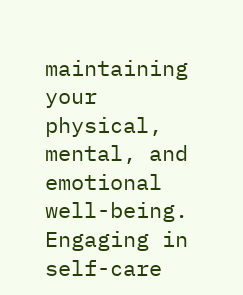maintaining your physical, mental, and emotional well-being. Engaging in self-care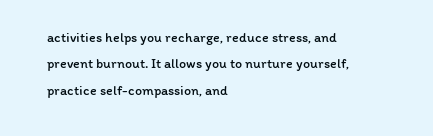activities helps you recharge, reduce stress, and prevent burnout. It allows you to nurture yourself, practice self-compassion, and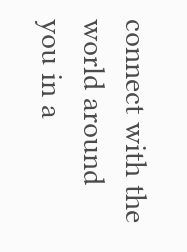connect with the world around you in a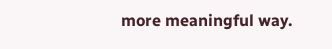more meaningful way.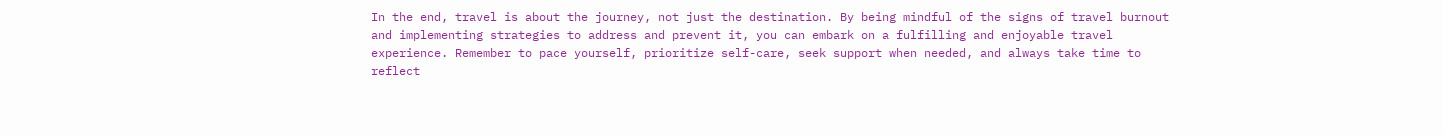In the end, travel is about the journey, not just the destination. By being mindful of the signs of travel burnout and implementing strategies to address and prevent it, you can embark on a fulfilling and enjoyable travel experience. Remember to pace yourself, prioritize self-care, seek support when needed, and always take time to reflect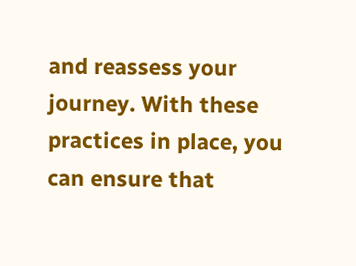and reassess your journey. With these practices in place, you can ensure that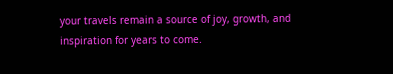your travels remain a source of joy, growth, and inspiration for years to come.